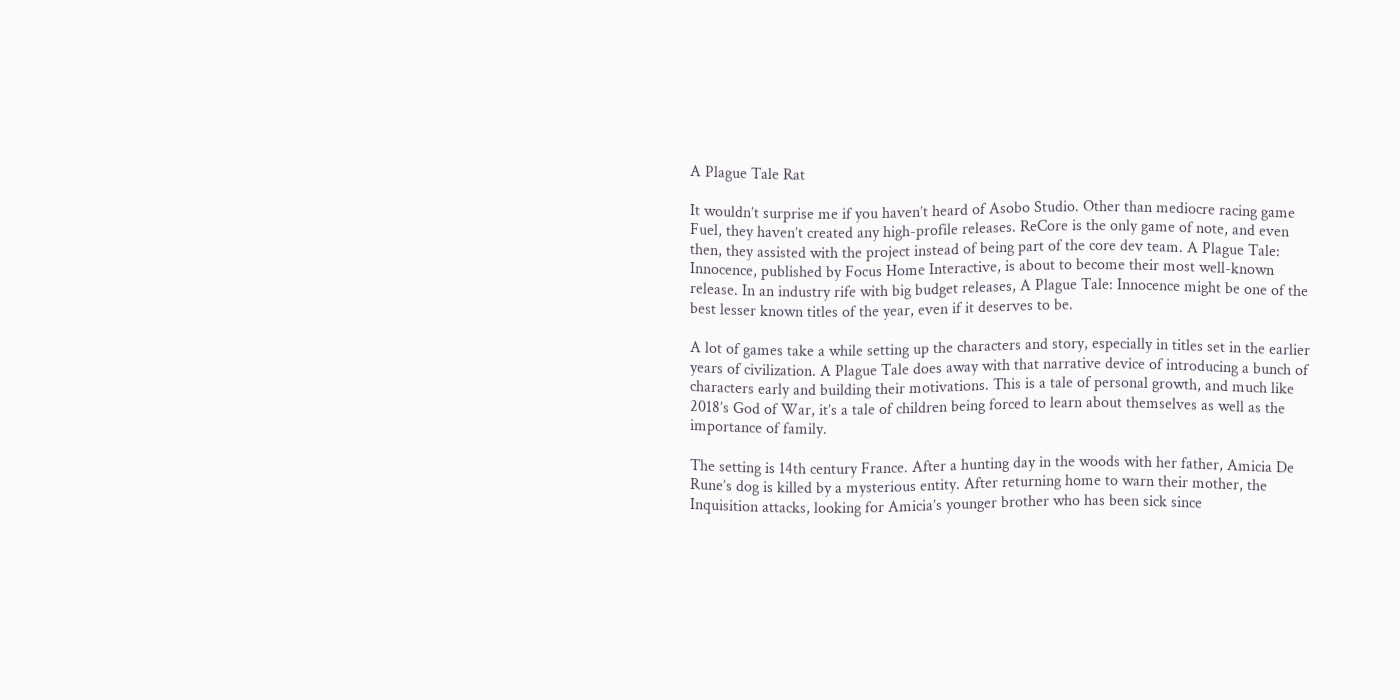A Plague Tale Rat

It wouldn’t surprise me if you haven’t heard of Asobo Studio. Other than mediocre racing game Fuel, they haven’t created any high-profile releases. ReCore is the only game of note, and even then, they assisted with the project instead of being part of the core dev team. A Plague Tale: Innocence, published by Focus Home Interactive, is about to become their most well-known release. In an industry rife with big budget releases, A Plague Tale: Innocence might be one of the best lesser known titles of the year, even if it deserves to be.

A lot of games take a while setting up the characters and story, especially in titles set in the earlier years of civilization. A Plague Tale does away with that narrative device of introducing a bunch of characters early and building their motivations. This is a tale of personal growth, and much like 2018’s God of War, it’s a tale of children being forced to learn about themselves as well as the importance of family.

The setting is 14th century France. After a hunting day in the woods with her father, Amicia De Rune’s dog is killed by a mysterious entity. After returning home to warn their mother, the Inquisition attacks, looking for Amicia’s younger brother who has been sick since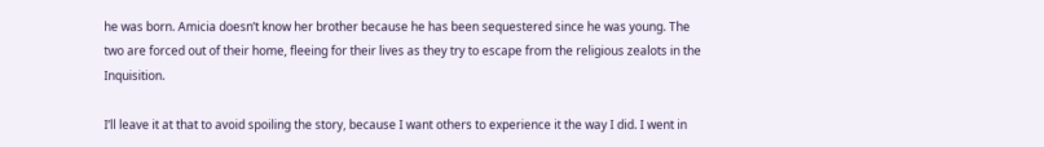he was born. Amicia doesn’t know her brother because he has been sequestered since he was young. The two are forced out of their home, fleeing for their lives as they try to escape from the religious zealots in the Inquisition.

I’ll leave it at that to avoid spoiling the story, because I want others to experience it the way I did. I went in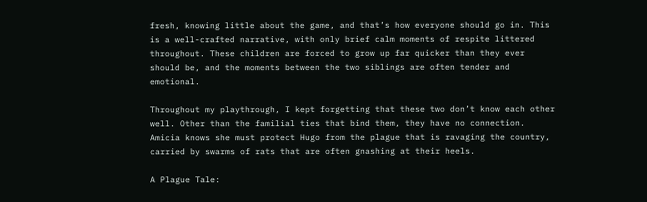fresh, knowing little about the game, and that’s how everyone should go in. This is a well-crafted narrative, with only brief calm moments of respite littered throughout. These children are forced to grow up far quicker than they ever should be, and the moments between the two siblings are often tender and emotional.

Throughout my playthrough, I kept forgetting that these two don’t know each other well. Other than the familial ties that bind them, they have no connection. Amicia knows she must protect Hugo from the plague that is ravaging the country, carried by swarms of rats that are often gnashing at their heels.

A Plague Tale: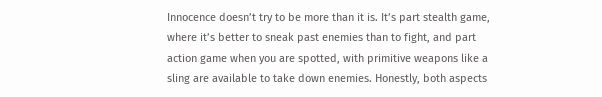Innocence doesn’t try to be more than it is. It’s part stealth game, where it’s better to sneak past enemies than to fight, and part action game when you are spotted, with primitive weapons like a sling are available to take down enemies. Honestly, both aspects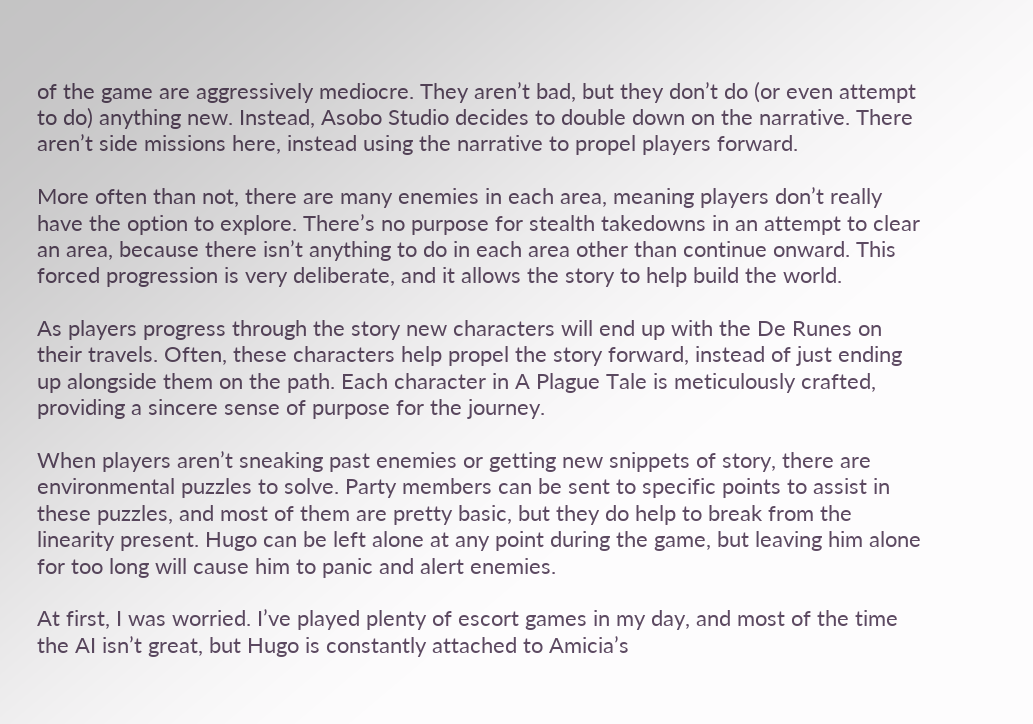of the game are aggressively mediocre. They aren’t bad, but they don’t do (or even attempt to do) anything new. Instead, Asobo Studio decides to double down on the narrative. There aren’t side missions here, instead using the narrative to propel players forward.

More often than not, there are many enemies in each area, meaning players don’t really have the option to explore. There’s no purpose for stealth takedowns in an attempt to clear an area, because there isn’t anything to do in each area other than continue onward. This forced progression is very deliberate, and it allows the story to help build the world.

As players progress through the story new characters will end up with the De Runes on their travels. Often, these characters help propel the story forward, instead of just ending up alongside them on the path. Each character in A Plague Tale is meticulously crafted, providing a sincere sense of purpose for the journey.

When players aren’t sneaking past enemies or getting new snippets of story, there are environmental puzzles to solve. Party members can be sent to specific points to assist in these puzzles, and most of them are pretty basic, but they do help to break from the linearity present. Hugo can be left alone at any point during the game, but leaving him alone for too long will cause him to panic and alert enemies.

At first, I was worried. I’ve played plenty of escort games in my day, and most of the time the AI isn’t great, but Hugo is constantly attached to Amicia’s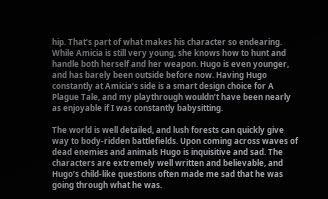hip. That’s part of what makes his character so endearing. While Amicia is still very young, she knows how to hunt and handle both herself and her weapon. Hugo is even younger, and has barely been outside before now. Having Hugo constantly at Amicia’s side is a smart design choice for A Plague Tale, and my playthrough wouldn’t have been nearly as enjoyable if I was constantly babysitting.

The world is well detailed, and lush forests can quickly give way to body-ridden battlefields. Upon coming across waves of dead enemies and animals Hugo is inquisitive and sad. The characters are extremely well written and believable, and Hugo’s child-like questions often made me sad that he was going through what he was.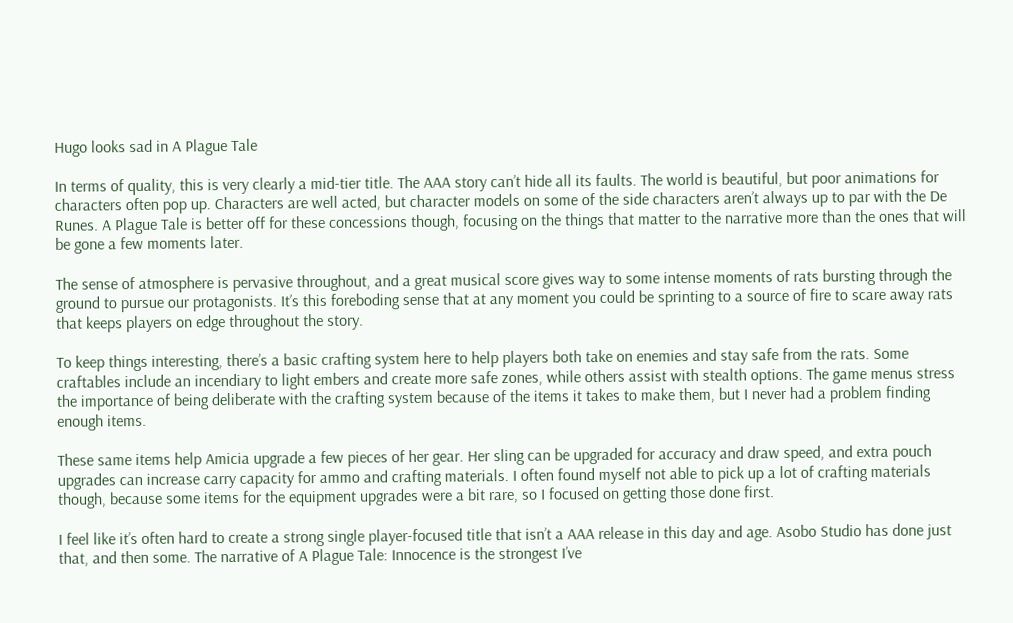Hugo looks sad in A Plague Tale

In terms of quality, this is very clearly a mid-tier title. The AAA story can’t hide all its faults. The world is beautiful, but poor animations for characters often pop up. Characters are well acted, but character models on some of the side characters aren’t always up to par with the De Runes. A Plague Tale is better off for these concessions though, focusing on the things that matter to the narrative more than the ones that will be gone a few moments later.

The sense of atmosphere is pervasive throughout, and a great musical score gives way to some intense moments of rats bursting through the ground to pursue our protagonists. It’s this foreboding sense that at any moment you could be sprinting to a source of fire to scare away rats that keeps players on edge throughout the story.

To keep things interesting, there’s a basic crafting system here to help players both take on enemies and stay safe from the rats. Some craftables include an incendiary to light embers and create more safe zones, while others assist with stealth options. The game menus stress the importance of being deliberate with the crafting system because of the items it takes to make them, but I never had a problem finding enough items.

These same items help Amicia upgrade a few pieces of her gear. Her sling can be upgraded for accuracy and draw speed, and extra pouch upgrades can increase carry capacity for ammo and crafting materials. I often found myself not able to pick up a lot of crafting materials though, because some items for the equipment upgrades were a bit rare, so I focused on getting those done first.

I feel like it’s often hard to create a strong single player-focused title that isn’t a AAA release in this day and age. Asobo Studio has done just that, and then some. The narrative of A Plague Tale: Innocence is the strongest I’ve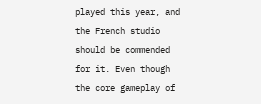played this year, and the French studio should be commended for it. Even though the core gameplay of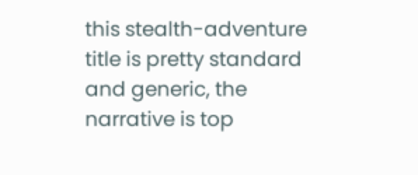this stealth-adventure title is pretty standard and generic, the narrative is top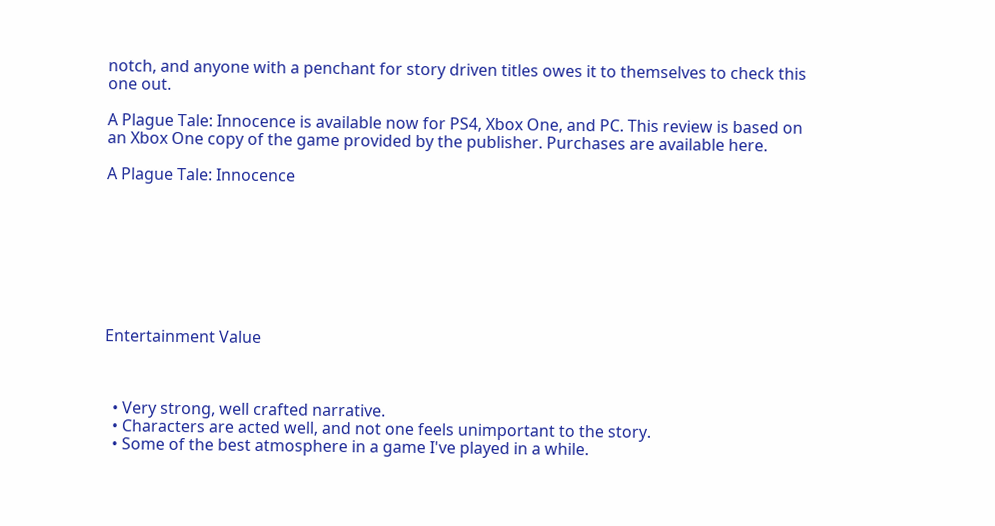notch, and anyone with a penchant for story driven titles owes it to themselves to check this one out.

A Plague Tale: Innocence is available now for PS4, Xbox One, and PC. This review is based on an Xbox One copy of the game provided by the publisher. Purchases are available here.

A Plague Tale: Innocence








Entertainment Value



  • Very strong, well crafted narrative.
  • Characters are acted well, and not one feels unimportant to the story.
  • Some of the best atmosphere in a game I've played in a while.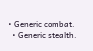• Generic combat.
  • Generic stealth.